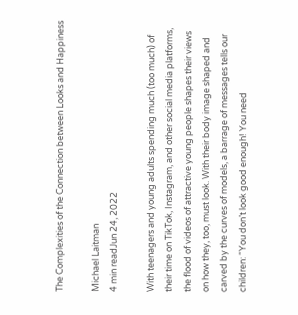The Complexities of the Connection between Looks and Happiness

Michael Laitman
4 min readJun 24, 2022

With teenagers and young adults spending much (too much) of their time on TikTok, Instagram, and other social media platforms, the flood of videos of attractive young people shapes their views on how they, too, must look. With their body image shaped and carved by the curves of models, a barrage of messages tells our children: “You don’t look good enough! You need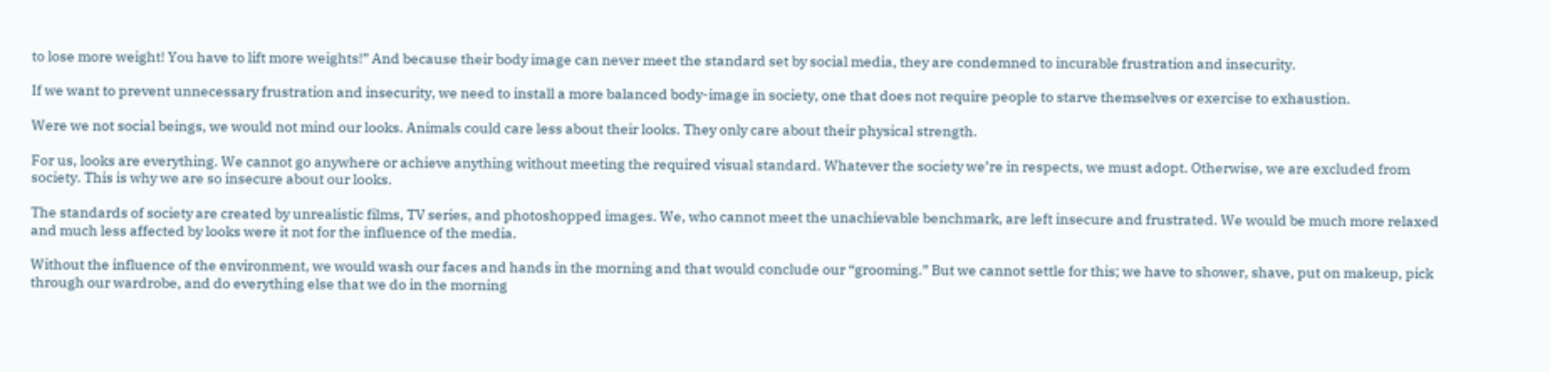to lose more weight! You have to lift more weights!” And because their body image can never meet the standard set by social media, they are condemned to incurable frustration and insecurity.

If we want to prevent unnecessary frustration and insecurity, we need to install a more balanced body-image in society, one that does not require people to starve themselves or exercise to exhaustion.

Were we not social beings, we would not mind our looks. Animals could care less about their looks. They only care about their physical strength.

For us, looks are everything. We cannot go anywhere or achieve anything without meeting the required visual standard. Whatever the society we’re in respects, we must adopt. Otherwise, we are excluded from society. This is why we are so insecure about our looks.

The standards of society are created by unrealistic films, TV series, and photoshopped images. We, who cannot meet the unachievable benchmark, are left insecure and frustrated. We would be much more relaxed and much less affected by looks were it not for the influence of the media.

Without the influence of the environment, we would wash our faces and hands in the morning and that would conclude our “grooming.” But we cannot settle for this; we have to shower, shave, put on makeup, pick through our wardrobe, and do everything else that we do in the morning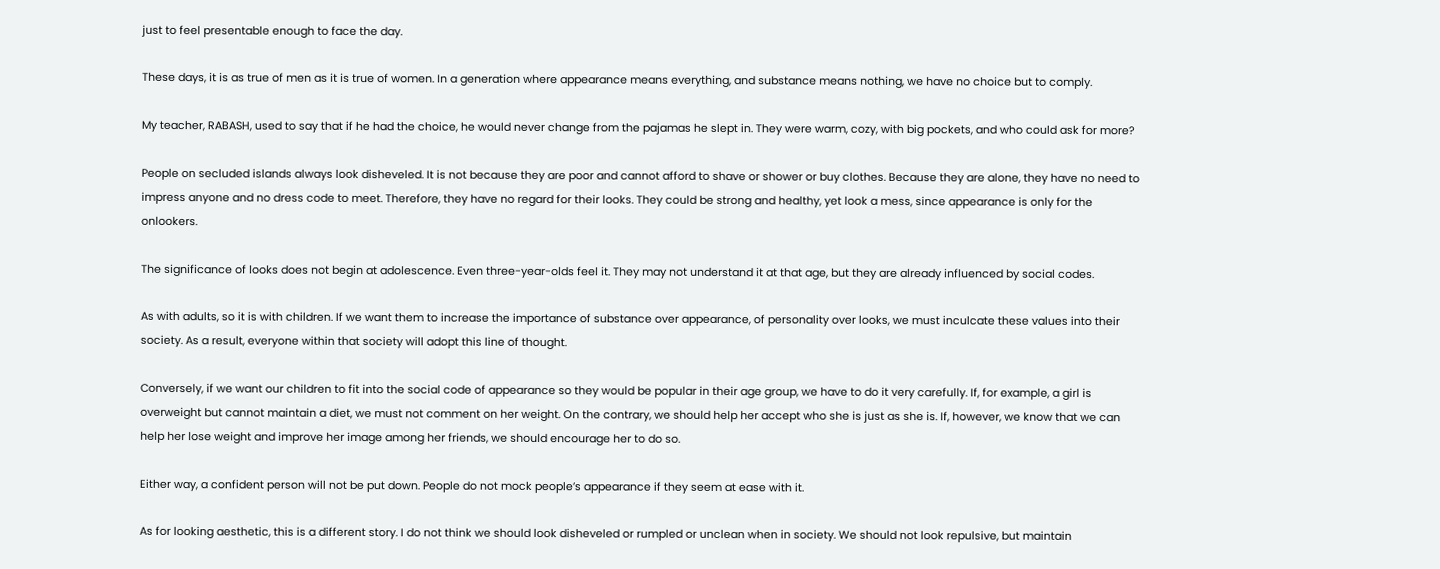just to feel presentable enough to face the day.

These days, it is as true of men as it is true of women. In a generation where appearance means everything, and substance means nothing, we have no choice but to comply.

My teacher, RABASH, used to say that if he had the choice, he would never change from the pajamas he slept in. They were warm, cozy, with big pockets, and who could ask for more?

People on secluded islands always look disheveled. It is not because they are poor and cannot afford to shave or shower or buy clothes. Because they are alone, they have no need to impress anyone and no dress code to meet. Therefore, they have no regard for their looks. They could be strong and healthy, yet look a mess, since appearance is only for the onlookers.

The significance of looks does not begin at adolescence. Even three-year-olds feel it. They may not understand it at that age, but they are already influenced by social codes.

As with adults, so it is with children. If we want them to increase the importance of substance over appearance, of personality over looks, we must inculcate these values into their society. As a result, everyone within that society will adopt this line of thought.

Conversely, if we want our children to fit into the social code of appearance so they would be popular in their age group, we have to do it very carefully. If, for example, a girl is overweight but cannot maintain a diet, we must not comment on her weight. On the contrary, we should help her accept who she is just as she is. If, however, we know that we can help her lose weight and improve her image among her friends, we should encourage her to do so.

Either way, a confident person will not be put down. People do not mock people’s appearance if they seem at ease with it.

As for looking aesthetic, this is a different story. I do not think we should look disheveled or rumpled or unclean when in society. We should not look repulsive, but maintain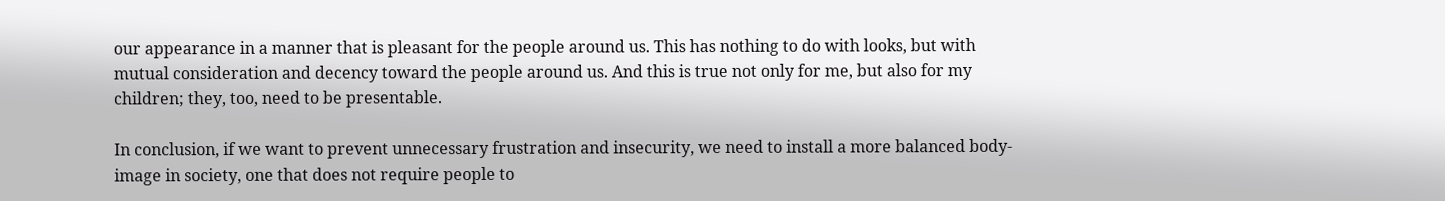our appearance in a manner that is pleasant for the people around us. This has nothing to do with looks, but with mutual consideration and decency toward the people around us. And this is true not only for me, but also for my children; they, too, need to be presentable.

In conclusion, if we want to prevent unnecessary frustration and insecurity, we need to install a more balanced body-image in society, one that does not require people to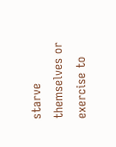starve themselves or exercise to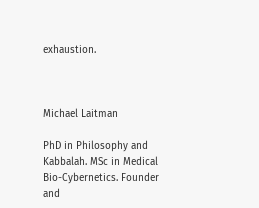exhaustion.



Michael Laitman

PhD in Philosophy and Kabbalah. MSc in Medical Bio-Cybernetics. Founder and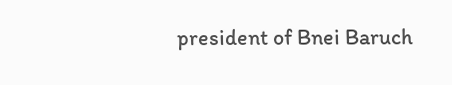president of Bnei Baruch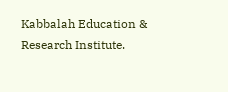Kabbalah Education & Research Institute.